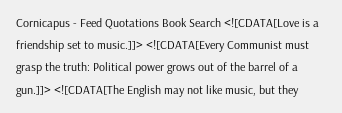Cornicapus - Feed Quotations Book Search <![CDATA[Love is a friendship set to music.]]> <![CDATA[Every Communist must grasp the truth: Political power grows out of the barrel of a gun.]]> <![CDATA[The English may not like music, but they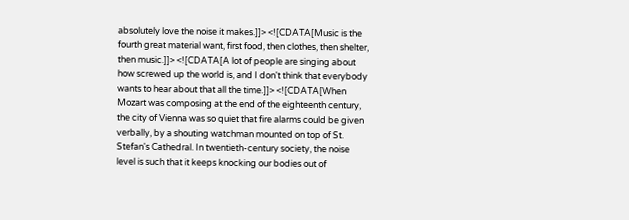absolutely love the noise it makes.]]> <![CDATA[Music is the fourth great material want, first food, then clothes, then shelter, then music.]]> <![CDATA[A lot of people are singing about how screwed up the world is, and I don't think that everybody wants to hear about that all the time.]]> <![CDATA[When Mozart was composing at the end of the eighteenth century, the city of Vienna was so quiet that fire alarms could be given verbally, by a shouting watchman mounted on top of St. Stefan's Cathedral. In twentieth-century society, the noise level is such that it keeps knocking our bodies out of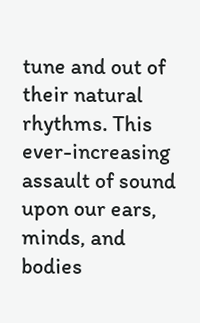tune and out of their natural rhythms. This ever-increasing assault of sound upon our ears, minds, and bodies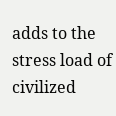adds to the stress load of civilized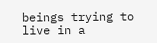beings trying to live in a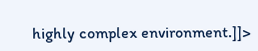highly complex environment.]]>